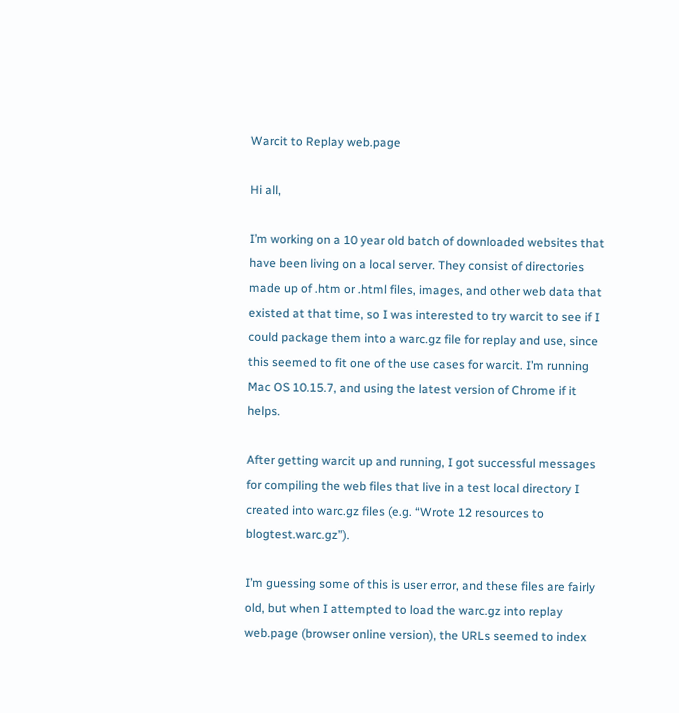Warcit to Replay web.page

Hi all,

I’m working on a 10 year old batch of downloaded websites that have been living on a local server. They consist of directories made up of .htm or .html files, images, and other web data that existed at that time, so I was interested to try warcit to see if I could package them into a warc.gz file for replay and use, since this seemed to fit one of the use cases for warcit. I’m running Mac OS 10.15.7, and using the latest version of Chrome if it helps.

After getting warcit up and running, I got successful messages for compiling the web files that live in a test local directory I created into warc.gz files (e.g. “Wrote 12 resources to blogtest.warc.gz”).

I’m guessing some of this is user error, and these files are fairly old, but when I attempted to load the warc.gz into replay web.page (browser online version), the URLs seemed to index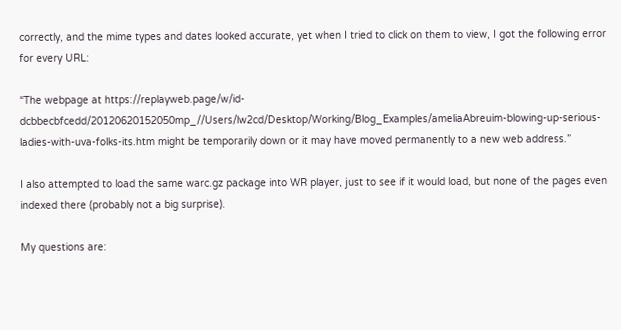correctly, and the mime types and dates looked accurate, yet when I tried to click on them to view, I got the following error for every URL:

“The webpage at https://replayweb.page/w/id-dcbbecbfcedd/20120620152050mp_//Users/lw2cd/Desktop/Working/Blog_Examples/ameliaAbreuim-blowing-up-serious-ladies-with-uva-folks-its.htm might be temporarily down or it may have moved permanently to a new web address.”

I also attempted to load the same warc.gz package into WR player, just to see if it would load, but none of the pages even indexed there (probably not a big surprise).

My questions are: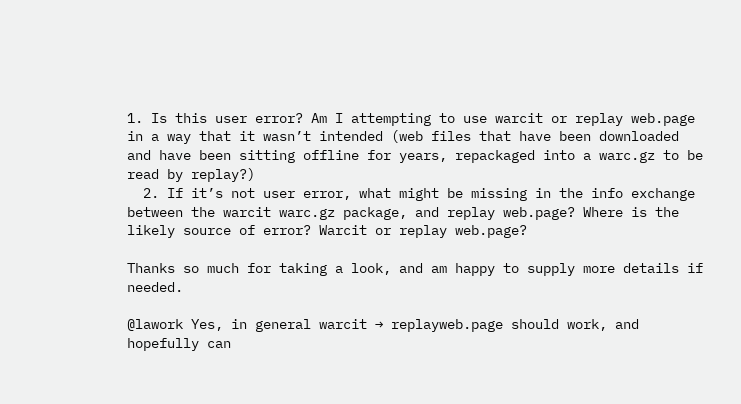1. Is this user error? Am I attempting to use warcit or replay web.page in a way that it wasn’t intended (web files that have been downloaded and have been sitting offline for years, repackaged into a warc.gz to be read by replay?)
  2. If it’s not user error, what might be missing in the info exchange between the warcit warc.gz package, and replay web.page? Where is the likely source of error? Warcit or replay web.page?

Thanks so much for taking a look, and am happy to supply more details if needed.

@lawork Yes, in general warcit → replayweb.page should work, and hopefully can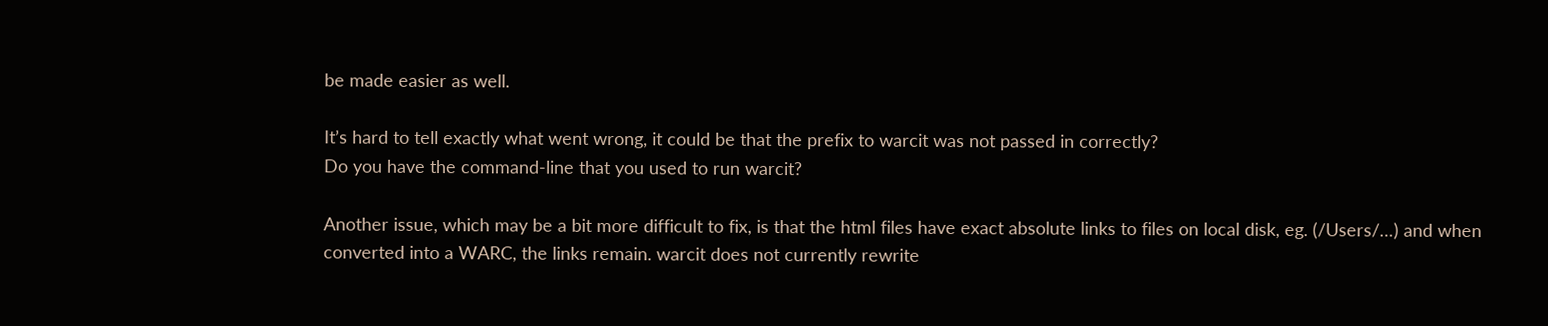be made easier as well.

It’s hard to tell exactly what went wrong, it could be that the prefix to warcit was not passed in correctly?
Do you have the command-line that you used to run warcit?

Another issue, which may be a bit more difficult to fix, is that the html files have exact absolute links to files on local disk, eg. (/Users/…) and when converted into a WARC, the links remain. warcit does not currently rewrite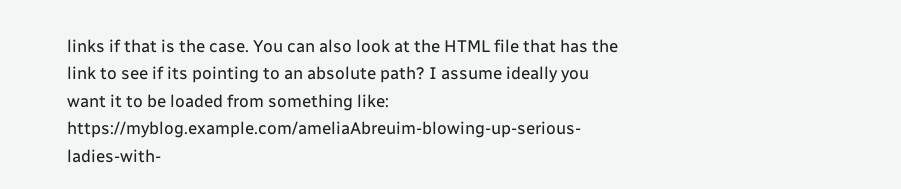links if that is the case. You can also look at the HTML file that has the link to see if its pointing to an absolute path? I assume ideally you want it to be loaded from something like: https://myblog.example.com/ameliaAbreuim-blowing-up-serious-ladies-with-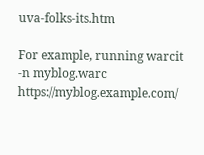uva-folks-its.htm

For example, running warcit -n myblog.warc https://myblog.example.com/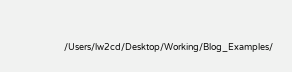/Users/lw2cd/Desktop/Working/Blog_Examples/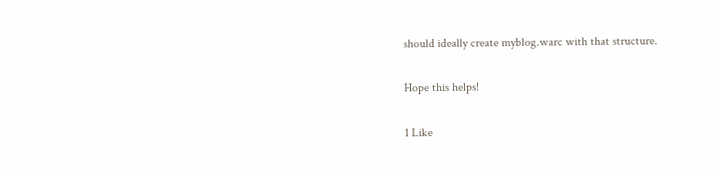should ideally create myblog.warc with that structure.

Hope this helps!

1 Like